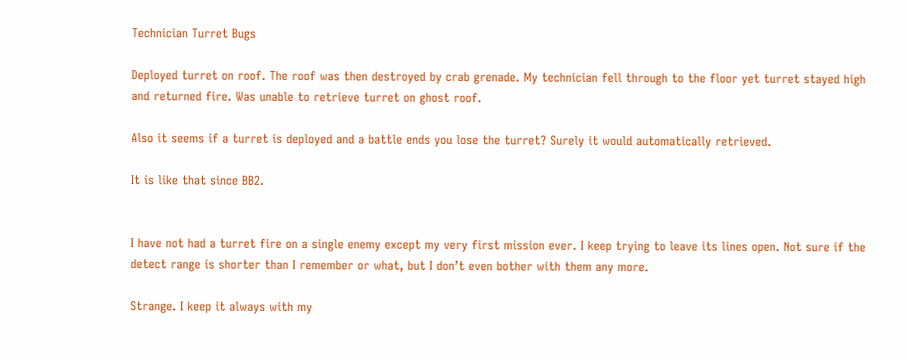Technician Turret Bugs

Deployed turret on roof. The roof was then destroyed by crab grenade. My technician fell through to the floor yet turret stayed high and returned fire. Was unable to retrieve turret on ghost roof.

Also it seems if a turret is deployed and a battle ends you lose the turret? Surely it would automatically retrieved.

It is like that since BB2.


I have not had a turret fire on a single enemy except my very first mission ever. I keep trying to leave its lines open. Not sure if the detect range is shorter than I remember or what, but I don’t even bother with them any more.

Strange. I keep it always with my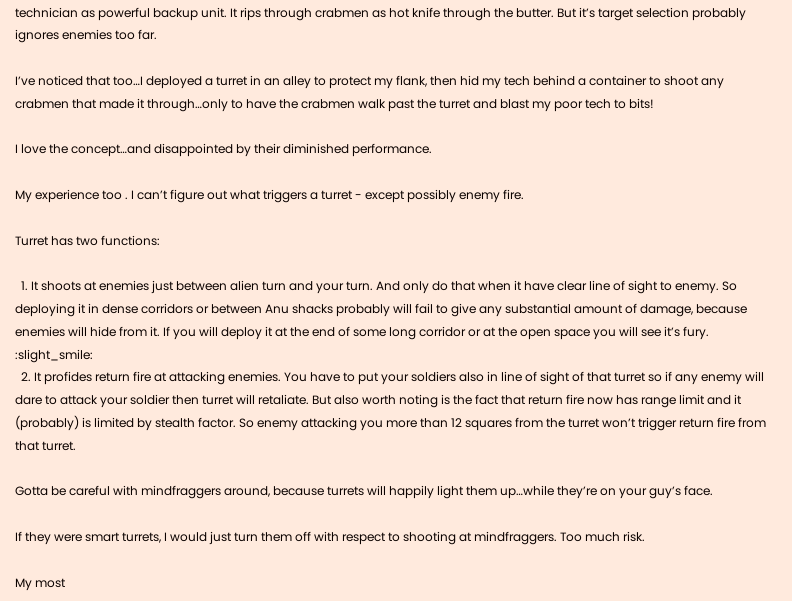technician as powerful backup unit. It rips through crabmen as hot knife through the butter. But it’s target selection probably ignores enemies too far.

I’ve noticed that too…I deployed a turret in an alley to protect my flank, then hid my tech behind a container to shoot any crabmen that made it through…only to have the crabmen walk past the turret and blast my poor tech to bits!

I love the concept…and disappointed by their diminished performance.

My experience too . I can’t figure out what triggers a turret - except possibly enemy fire.

Turret has two functions:

  1. It shoots at enemies just between alien turn and your turn. And only do that when it have clear line of sight to enemy. So deploying it in dense corridors or between Anu shacks probably will fail to give any substantial amount of damage, because enemies will hide from it. If you will deploy it at the end of some long corridor or at the open space you will see it’s fury. :slight_smile:
  2. It profides return fire at attacking enemies. You have to put your soldiers also in line of sight of that turret so if any enemy will dare to attack your soldier then turret will retaliate. But also worth noting is the fact that return fire now has range limit and it (probably) is limited by stealth factor. So enemy attacking you more than 12 squares from the turret won’t trigger return fire from that turret.

Gotta be careful with mindfraggers around, because turrets will happily light them up…while they’re on your guy’s face.

If they were smart turrets, I would just turn them off with respect to shooting at mindfraggers. Too much risk.

My most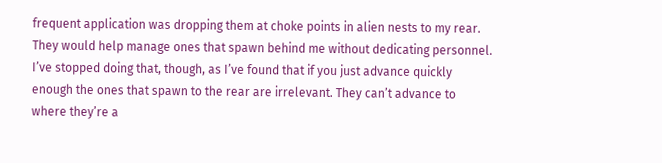frequent application was dropping them at choke points in alien nests to my rear. They would help manage ones that spawn behind me without dedicating personnel. I’ve stopped doing that, though, as I’ve found that if you just advance quickly enough the ones that spawn to the rear are irrelevant. They can’t advance to where they’re a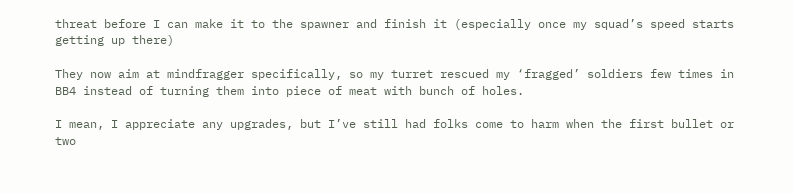threat before I can make it to the spawner and finish it (especially once my squad’s speed starts getting up there)

They now aim at mindfragger specifically, so my turret rescued my ‘fragged’ soldiers few times in BB4 instead of turning them into piece of meat with bunch of holes.

I mean, I appreciate any upgrades, but I’ve still had folks come to harm when the first bullet or two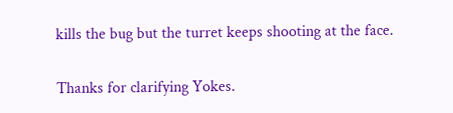kills the bug but the turret keeps shooting at the face.


Thanks for clarifying Yokes.